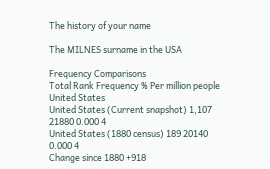The history of your name

The MILNES surname in the USA

Frequency Comparisons
Total Rank Frequency % Per million people
United States
United States (Current snapshot) 1,107 21880 0.000 4
United States (1880 census) 189 20140 0.000 4
Change since 1880 +918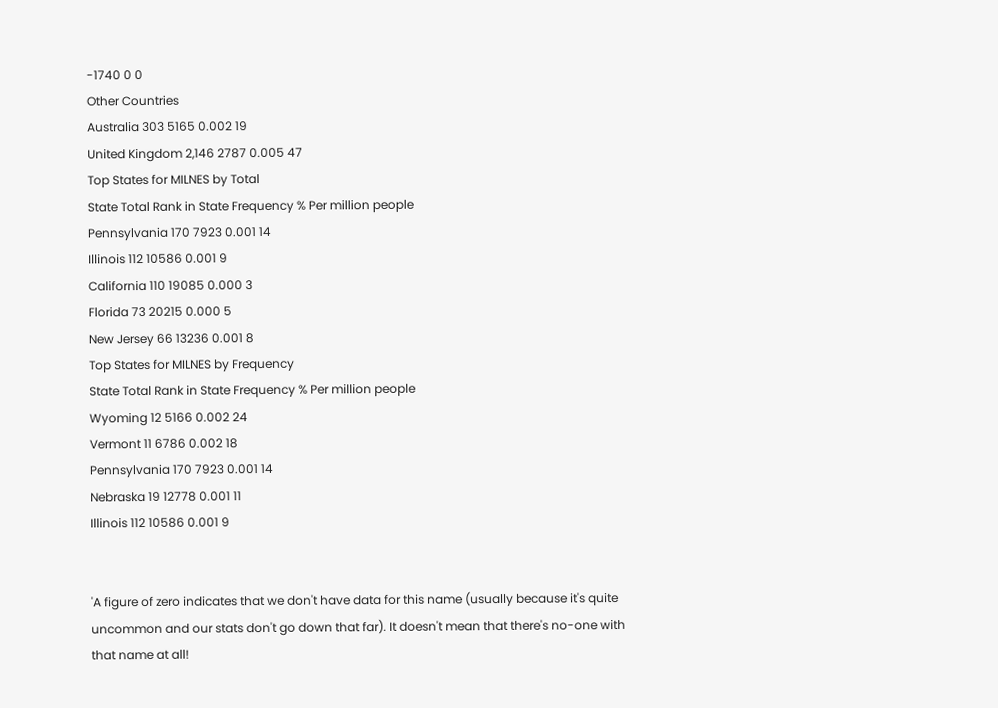-1740 0 0
Other Countries
Australia 303 5165 0.002 19
United Kingdom 2,146 2787 0.005 47
Top States for MILNES by Total
State Total Rank in State Frequency % Per million people
Pennsylvania 170 7923 0.001 14
Illinois 112 10586 0.001 9
California 110 19085 0.000 3
Florida 73 20215 0.000 5
New Jersey 66 13236 0.001 8
Top States for MILNES by Frequency
State Total Rank in State Frequency % Per million people
Wyoming 12 5166 0.002 24
Vermont 11 6786 0.002 18
Pennsylvania 170 7923 0.001 14
Nebraska 19 12778 0.001 11
Illinois 112 10586 0.001 9


'A figure of zero indicates that we don't have data for this name (usually because it's quite uncommon and our stats don't go down that far). It doesn't mean that there's no-one with that name at all!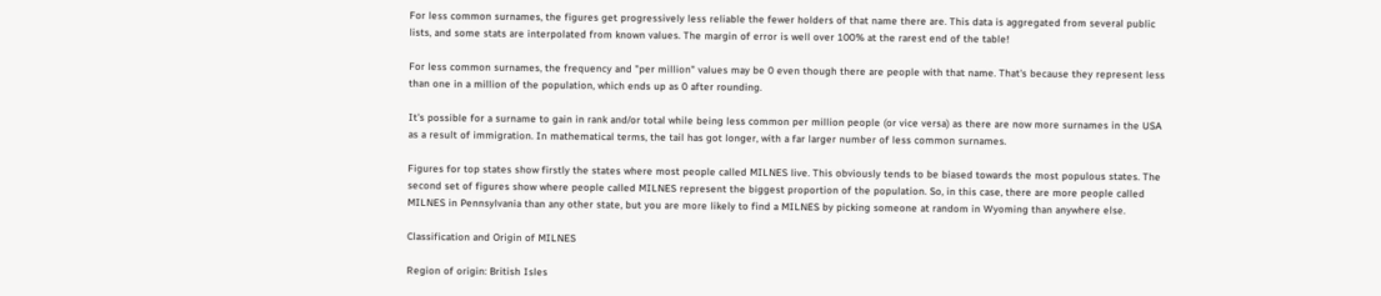For less common surnames, the figures get progressively less reliable the fewer holders of that name there are. This data is aggregated from several public lists, and some stats are interpolated from known values. The margin of error is well over 100% at the rarest end of the table!

For less common surnames, the frequency and "per million" values may be 0 even though there are people with that name. That's because they represent less than one in a million of the population, which ends up as 0 after rounding.

It's possible for a surname to gain in rank and/or total while being less common per million people (or vice versa) as there are now more surnames in the USA as a result of immigration. In mathematical terms, the tail has got longer, with a far larger number of less common surnames.

Figures for top states show firstly the states where most people called MILNES live. This obviously tends to be biased towards the most populous states. The second set of figures show where people called MILNES represent the biggest proportion of the population. So, in this case, there are more people called MILNES in Pennsylvania than any other state, but you are more likely to find a MILNES by picking someone at random in Wyoming than anywhere else.

Classification and Origin of MILNES

Region of origin: British Isles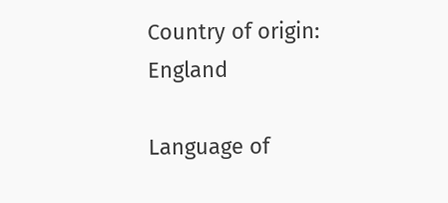Country of origin: England

Language of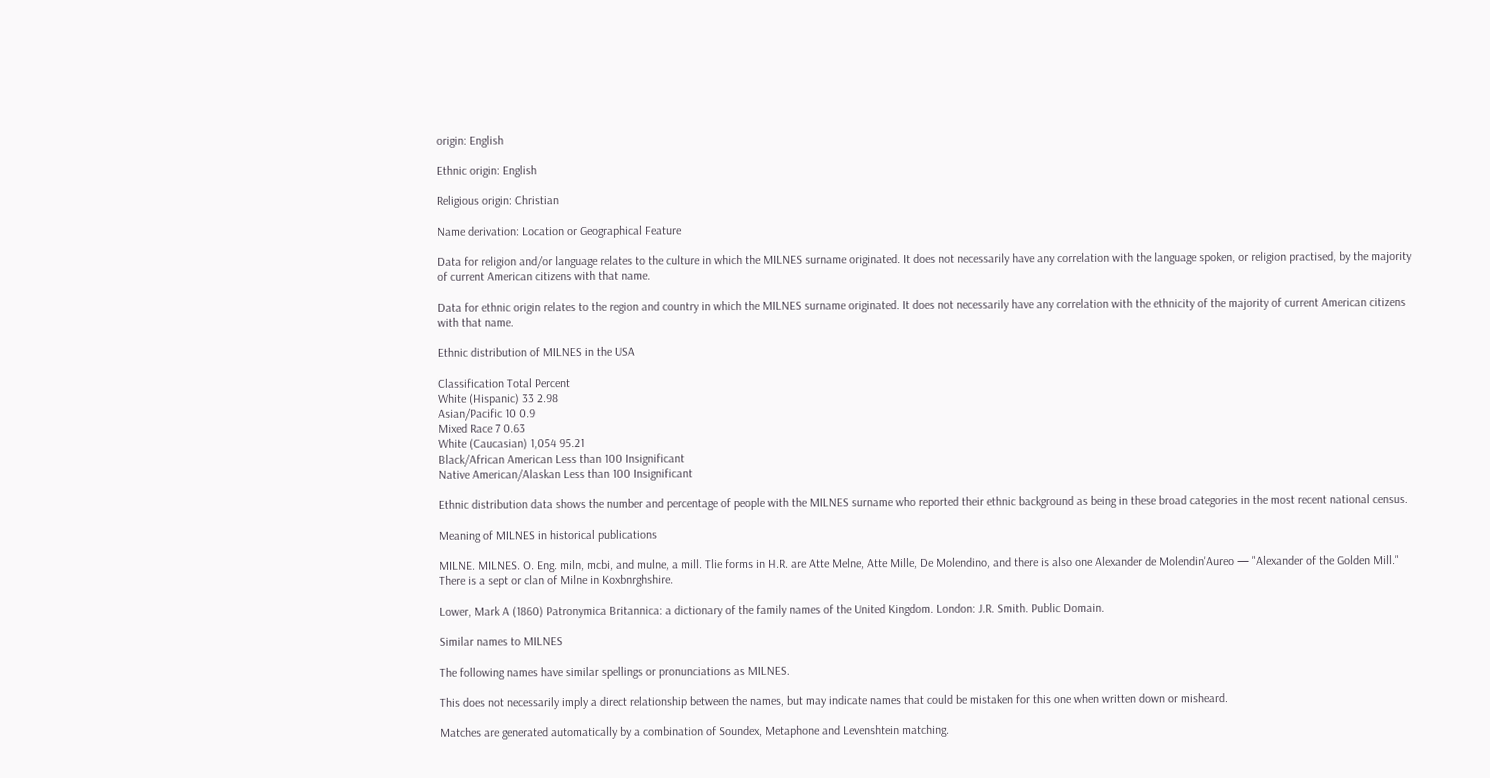origin: English

Ethnic origin: English

Religious origin: Christian

Name derivation: Location or Geographical Feature

Data for religion and/or language relates to the culture in which the MILNES surname originated. It does not necessarily have any correlation with the language spoken, or religion practised, by the majority of current American citizens with that name.

Data for ethnic origin relates to the region and country in which the MILNES surname originated. It does not necessarily have any correlation with the ethnicity of the majority of current American citizens with that name.

Ethnic distribution of MILNES in the USA

Classification Total Percent
White (Hispanic) 33 2.98
Asian/Pacific 10 0.9
Mixed Race 7 0.63
White (Caucasian) 1,054 95.21
Black/African American Less than 100 Insignificant
Native American/Alaskan Less than 100 Insignificant

Ethnic distribution data shows the number and percentage of people with the MILNES surname who reported their ethnic background as being in these broad categories in the most recent national census.

Meaning of MILNES in historical publications

MILNE. MILNES. O. Eng. miln, mcbi, and mulne, a mill. Tlie forms in H.R. are Atte Melne, Atte Mille, De Molendino, and there is also one Alexander de Molendin'Aureo — "Alexander of the Golden Mill." There is a sept or clan of Milne in Koxbnrghshire.

Lower, Mark A (1860) Patronymica Britannica: a dictionary of the family names of the United Kingdom. London: J.R. Smith. Public Domain.

Similar names to MILNES

The following names have similar spellings or pronunciations as MILNES.

This does not necessarily imply a direct relationship between the names, but may indicate names that could be mistaken for this one when written down or misheard.

Matches are generated automatically by a combination of Soundex, Metaphone and Levenshtein matching.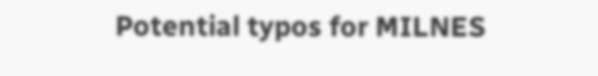Potential typos for MILNES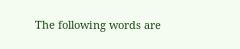The following words are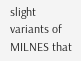slight variants of MILNES that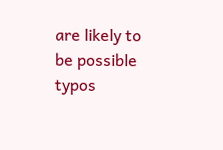are likely to be possible typos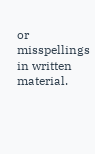or misspellings in written material.